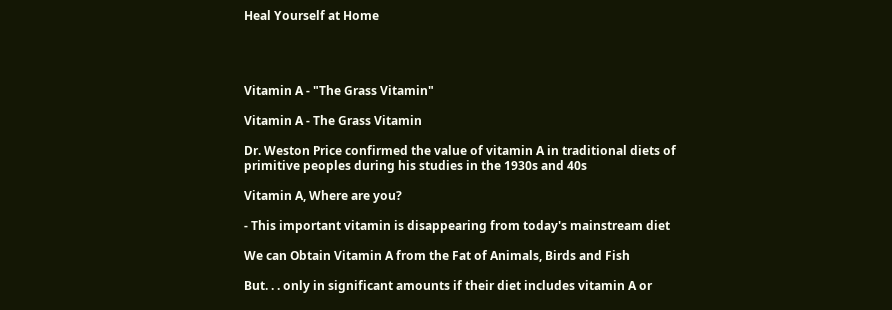Heal Yourself at Home




Vitamin A - "The Grass Vitamin"

Vitamin A - The Grass Vitamin

Dr. Weston Price confirmed the value of vitamin A in traditional diets of primitive peoples during his studies in the 1930s and 40s

Vitamin A, Where are you?

- This important vitamin is disappearing from today's mainstream diet

We can Obtain Vitamin A from the Fat of Animals, Birds and Fish

But. . . only in significant amounts if their diet includes vitamin A or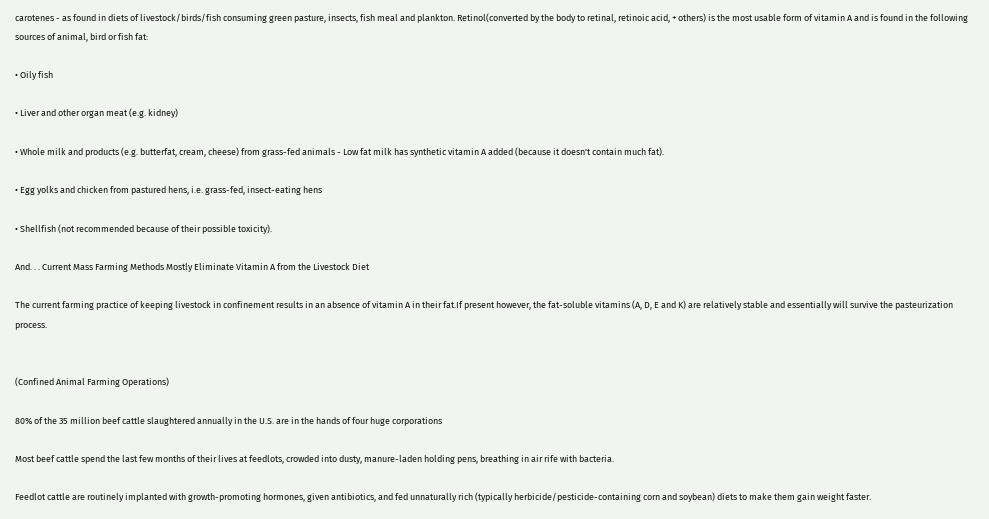carotenes - as found in diets of livestock/birds/fish consuming green pasture, insects, fish meal and plankton. Retinol(converted by the body to retinal, retinoic acid, + others) is the most usable form of vitamin A and is found in the following sources of animal, bird or fish fat:

• Oily fish

• Liver and other organ meat (e.g. kidney)

• Whole milk and products (e.g. butterfat, cream, cheese) from grass-fed animals - Low fat milk has synthetic vitamin A added (because it doesn't contain much fat).

• Egg yolks and chicken from pastured hens, i.e. grass-fed, insect-eating hens

• Shellfish (not recommended because of their possible toxicity).

And. . . Current Mass Farming Methods Mostly Eliminate Vitamin A from the Livestock Diet

The current farming practice of keeping livestock in confinement results in an absence of vitamin A in their fat.If present however, the fat-soluble vitamins (A, D, E and K) are relatively stable and essentially will survive the pasteurization process.


(Confined Animal Farming Operations)

80% of the 35 million beef cattle slaughtered annually in the U.S. are in the hands of four huge corporations

Most beef cattle spend the last few months of their lives at feedlots, crowded into dusty, manure-laden holding pens, breathing in air rife with bacteria.

Feedlot cattle are routinely implanted with growth-promoting hormones, given antibiotics, and fed unnaturally rich (typically herbicide/pesticide-containing corn and soybean) diets to make them gain weight faster.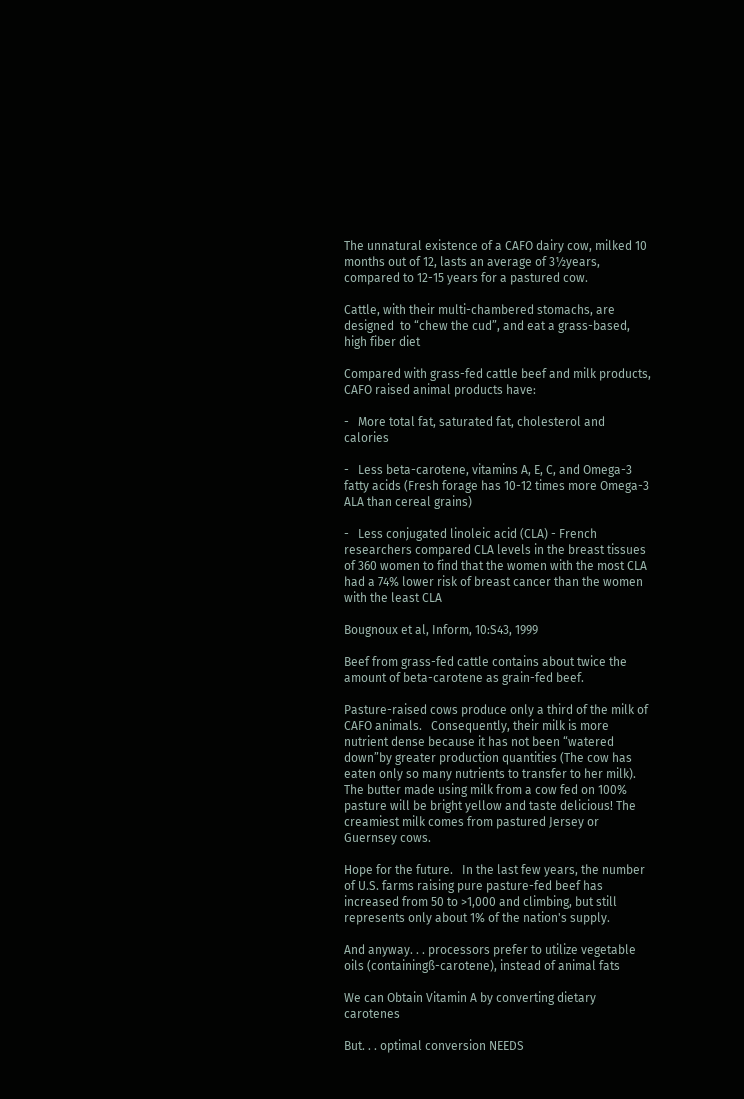The unnatural existence of a CAFO dairy cow, milked 10 months out of 12, lasts an average of 3½years, compared to 12-15 years for a pastured cow.

Cattle, with their multi-chambered stomachs, are designed  to “chew the cud”, and eat a grass-based, high fiber diet

Compared with grass-fed cattle beef and milk products, CAFO raised animal products have:

-   More total fat, saturated fat, cholesterol and calories

-   Less beta-carotene, vitamins A, E, C, and Omega-3 fatty acids (Fresh forage has 10-12 times more Omega-3 ALA than cereal grains)

-   Less conjugated linoleic acid (CLA) - French researchers compared CLA levels in the breast tissues of 360 women to find that the women with the most CLA had a 74% lower risk of breast cancer than the women with the least CLA

Bougnoux et al, Inform, 10:S43, 1999

Beef from grass-fed cattle contains about twice the amount of beta-carotene as grain-fed beef.

Pasture-raised cows produce only a third of the milk of CAFO animals.   Consequently, their milk is more nutrient dense because it has not been “watered down”by greater production quantities (The cow has eaten only so many nutrients to transfer to her milk). The butter made using milk from a cow fed on 100% pasture will be bright yellow and taste delicious! The creamiest milk comes from pastured Jersey or Guernsey cows.

Hope for the future.   In the last few years, the number of U.S. farms raising pure pasture-fed beef has increased from 50 to >1,000 and climbing, but still represents only about 1% of the nation's supply.

And anyway. . . processors prefer to utilize vegetable oils (containingß-carotene), instead of animal fats

We can Obtain Vitamin A by converting dietary carotenes

But. . . optimal conversion NEEDS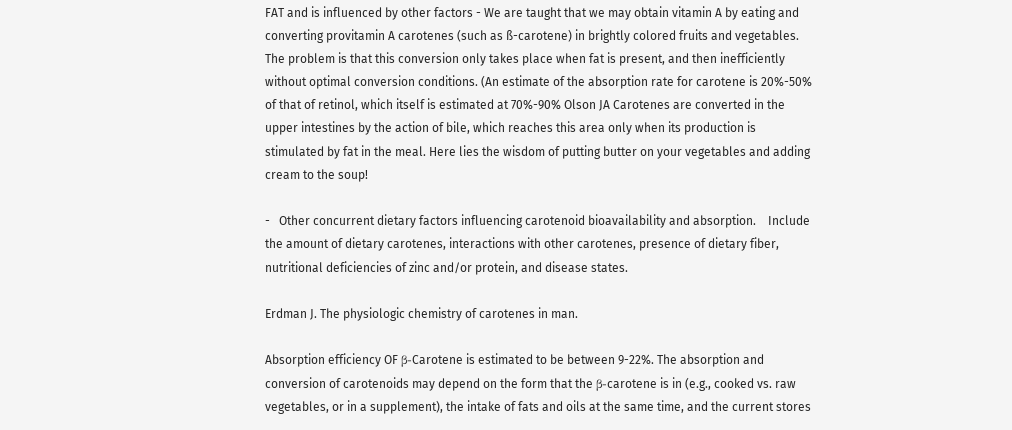FAT and is influenced by other factors - We are taught that we may obtain vitamin A by eating and converting provitamin A carotenes (such as ß-carotene) in brightly colored fruits and vegetables. The problem is that this conversion only takes place when fat is present, and then inefficiently without optimal conversion conditions. (An estimate of the absorption rate for carotene is 20%-50% of that of retinol, which itself is estimated at 70%-90% Olson JA Carotenes are converted in the upper intestines by the action of bile, which reaches this area only when its production is stimulated by fat in the meal. Here lies the wisdom of putting butter on your vegetables and adding cream to the soup!

-   Other concurrent dietary factors influencing carotenoid bioavailability and absorption.    Include the amount of dietary carotenes, interactions with other carotenes, presence of dietary fiber, nutritional deficiencies of zinc and/or protein, and disease states.

Erdman J. The physiologic chemistry of carotenes in man.

Absorption efficiency OF β-Carotene is estimated to be between 9-22%. The absorption and conversion of carotenoids may depend on the form that the β-carotene is in (e.g., cooked vs. raw vegetables, or in a supplement), the intake of fats and oils at the same time, and the current stores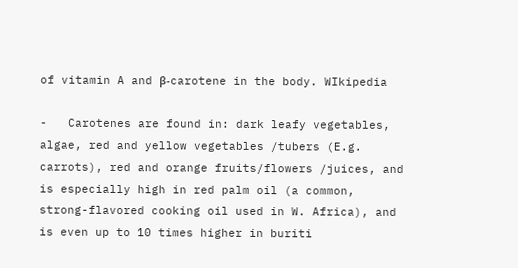of vitamin A and β-carotene in the body. WIkipedia

-   Carotenes are found in: dark leafy vegetables, algae, red and yellow vegetables /tubers (E.g. carrots), red and orange fruits/flowers /juices, and is especially high in red palm oil (a common, strong-flavored cooking oil used in W. Africa), and is even up to 10 times higher in buriti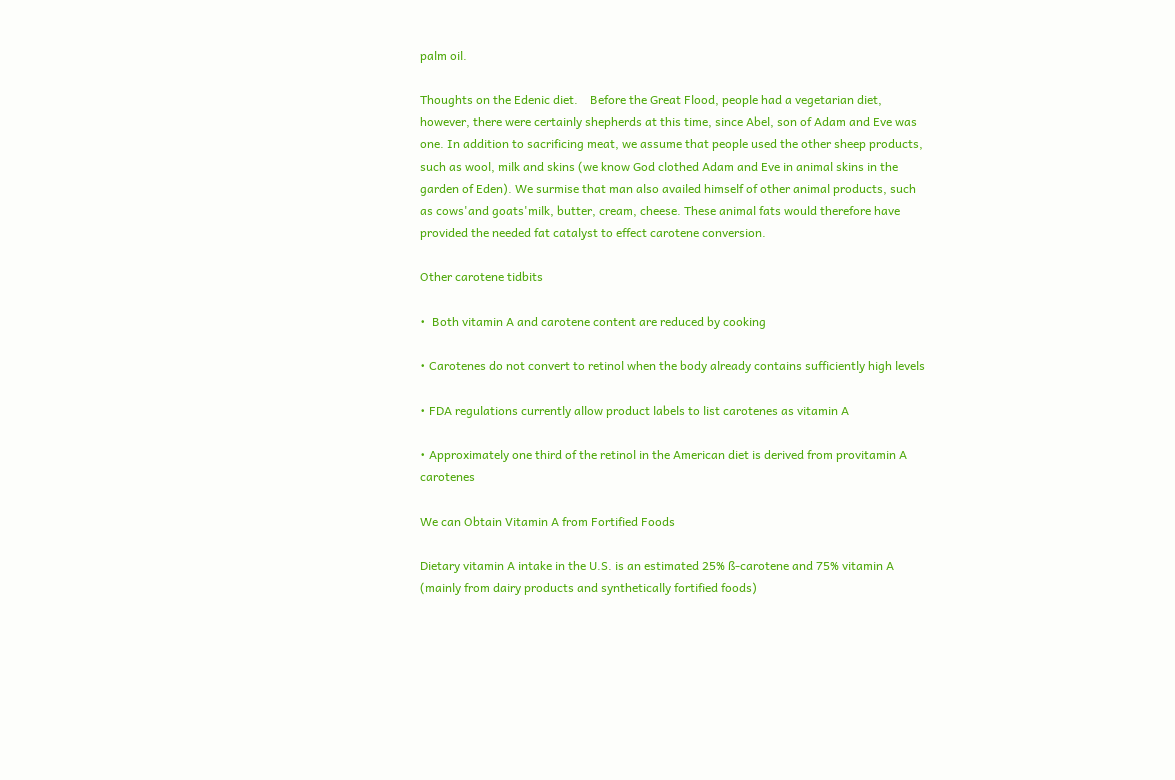palm oil.

Thoughts on the Edenic diet.    Before the Great Flood, people had a vegetarian diet, however, there were certainly shepherds at this time, since Abel, son of Adam and Eve was one. In addition to sacrificing meat, we assume that people used the other sheep products, such as wool, milk and skins (we know God clothed Adam and Eve in animal skins in the garden of Eden). We surmise that man also availed himself of other animal products, such as cows'and goats'milk, butter, cream, cheese. These animal fats would therefore have provided the needed fat catalyst to effect carotene conversion.

Other carotene tidbits

•  Both vitamin A and carotene content are reduced by cooking

• Carotenes do not convert to retinol when the body already contains sufficiently high levels

• FDA regulations currently allow product labels to list carotenes as vitamin A

• Approximately one third of the retinol in the American diet is derived from provitamin A carotenes

We can Obtain Vitamin A from Fortified Foods

Dietary vitamin A intake in the U.S. is an estimated 25% ß-carotene and 75% vitamin A (mainly from dairy products and synthetically fortified foods)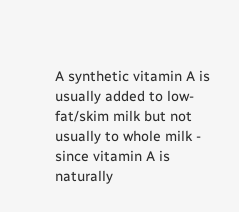A synthetic vitamin A is usually added to low-fat/skim milk but not usually to whole milk - since vitamin A is naturally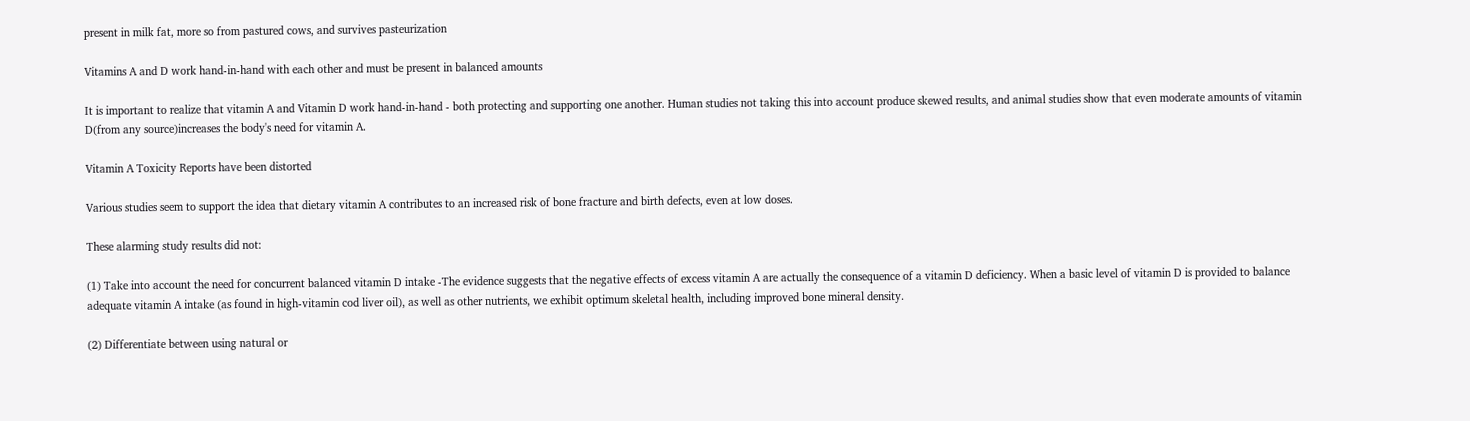present in milk fat, more so from pastured cows, and survives pasteurization

Vitamins A and D work hand-in-hand with each other and must be present in balanced amounts

It is important to realize that vitamin A and Vitamin D work hand-in-hand - both protecting and supporting one another. Human studies not taking this into account produce skewed results, and animal studies show that even moderate amounts of vitamin D(from any source)increases the body's need for vitamin A.

Vitamin A Toxicity Reports have been distorted

Various studies seem to support the idea that dietary vitamin A contributes to an increased risk of bone fracture and birth defects, even at low doses.

These alarming study results did not:

(1) Take into account the need for concurrent balanced vitamin D intake -The evidence suggests that the negative effects of excess vitamin A are actually the consequence of a vitamin D deficiency. When a basic level of vitamin D is provided to balance adequate vitamin A intake (as found in high-vitamin cod liver oil), as well as other nutrients, we exhibit optimum skeletal health, including improved bone mineral density.

(2) Differentiate between using natural or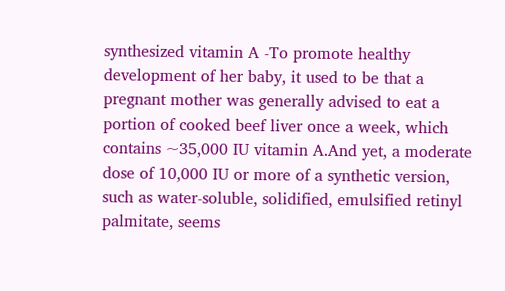synthesized vitamin A -To promote healthy development of her baby, it used to be that a pregnant mother was generally advised to eat a portion of cooked beef liver once a week, which contains ~35,000 IU vitamin A.And yet, a moderate dose of 10,000 IU or more of a synthetic version, such as water-soluble, solidified, emulsified retinyl palmitate, seems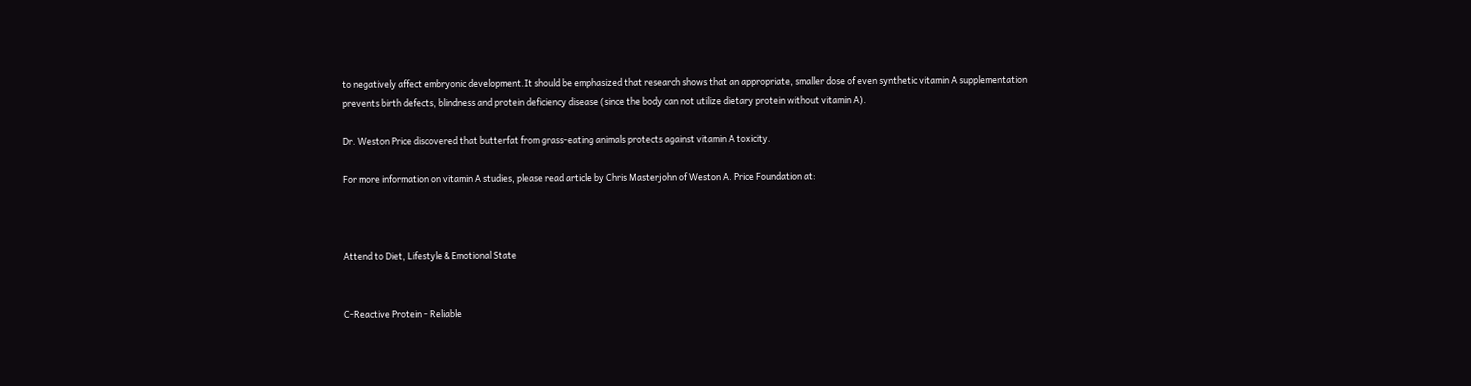to negatively affect embryonic development.It should be emphasized that research shows that an appropriate, smaller dose of even synthetic vitamin A supplementation prevents birth defects, blindness and protein deficiency disease (since the body can not utilize dietary protein without vitamin A).

Dr. Weston Price discovered that butterfat from grass-eating animals protects against vitamin A toxicity.

For more information on vitamin A studies, please read article by Chris Masterjohn of Weston A. Price Foundation at:



Attend to Diet, Lifestyle & Emotional State


C-Reactive Protein - Reliable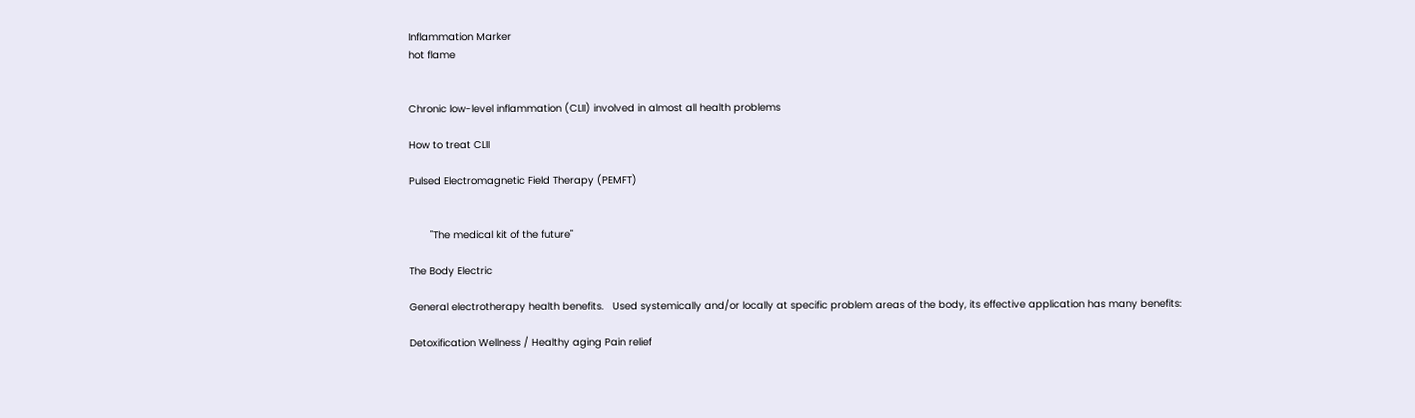Inflammation Marker
hot flame


Chronic low-level inflammation (CLII) involved in almost all health problems

How to treat CLII

Pulsed Electromagnetic Field Therapy (PEMFT)


       "The medical kit of the future"

The Body Electric

General electrotherapy health benefits.   Used systemically and/or locally at specific problem areas of the body, its effective application has many benefits:

Detoxification Wellness / Healthy aging Pain relief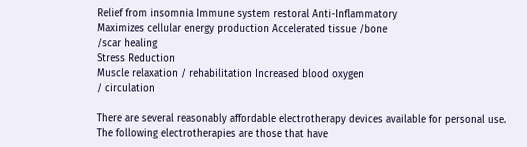Relief from insomnia Immune system restoral Anti-Inflammatory
Maximizes cellular energy production Accelerated tissue /bone
/scar healing
Stress Reduction
Muscle relaxation / rehabilitation Increased blood oxygen
/ circulation

There are several reasonably affordable electrotherapy devices available for personal use. The following electrotherapies are those that have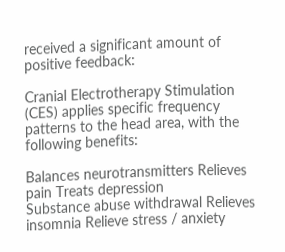received a significant amount of positive feedback:

Cranial Electrotherapy Stimulation (CES) applies specific frequency patterns to the head area, with the following benefits:

Balances neurotransmitters Relieves pain Treats depression
Substance abuse withdrawal Relieves insomnia Relieve stress / anxiety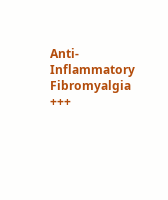Anti-Inflammatory Fibromyalgia +++